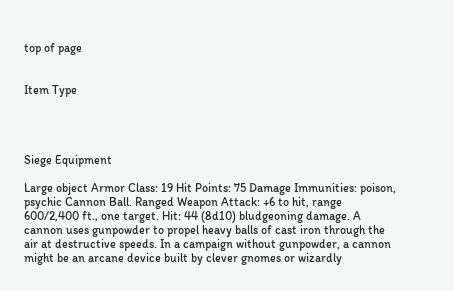top of page


Item Type




Siege Equipment

Large object Armor Class: 19 Hit Points: 75 Damage Immunities: poison, psychic Cannon Ball. Ranged Weapon Attack: +6 to hit, range 600/2,400 ft., one target. Hit: 44 (8d10) bludgeoning damage. A cannon uses gunpowder to propel heavy balls of cast iron through the air at destructive speeds. In a campaign without gunpowder, a cannon might be an arcane device built by clever gnomes or wizardly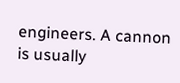engineers. A cannon is usually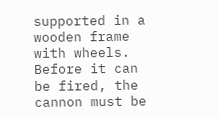supported in a wooden frame with wheels. Before it can be fired, the cannon must be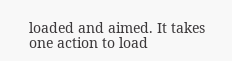loaded and aimed. It takes one action to load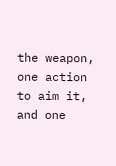the weapon, one action to aim it, and one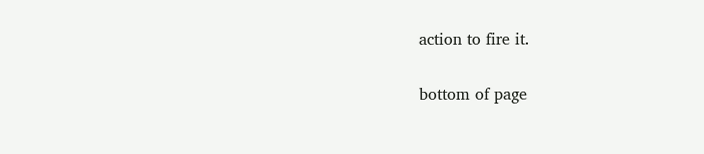action to fire it.

bottom of page